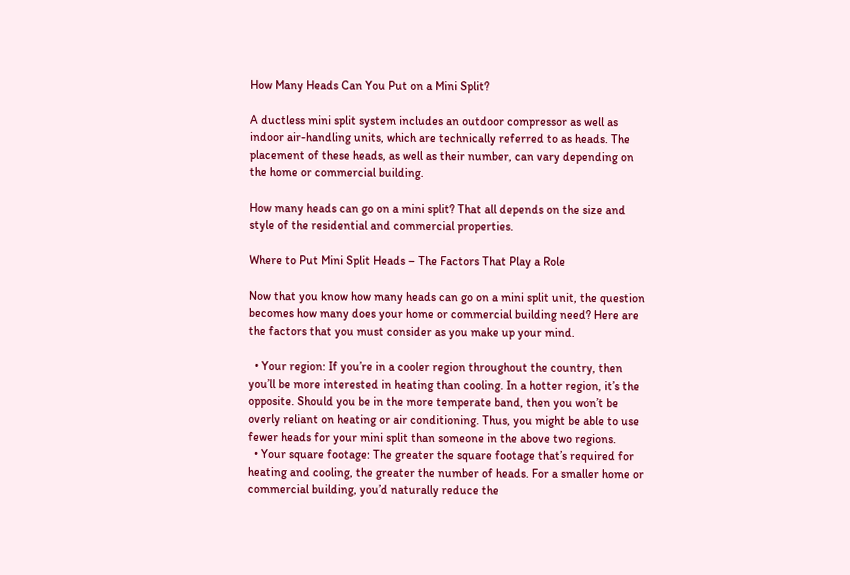How Many Heads Can You Put on a Mini Split?

A ductless mini split system includes an outdoor compressor as well as indoor air-handling units, which are technically referred to as heads. The placement of these heads, as well as their number, can vary depending on the home or commercial building.

How many heads can go on a mini split? That all depends on the size and style of the residential and commercial properties.

Where to Put Mini Split Heads – The Factors That Play a Role

Now that you know how many heads can go on a mini split unit, the question becomes how many does your home or commercial building need? Here are the factors that you must consider as you make up your mind.

  • Your region: If you’re in a cooler region throughout the country, then you’ll be more interested in heating than cooling. In a hotter region, it’s the opposite. Should you be in the more temperate band, then you won’t be overly reliant on heating or air conditioning. Thus, you might be able to use fewer heads for your mini split than someone in the above two regions.
  • Your square footage: The greater the square footage that’s required for heating and cooling, the greater the number of heads. For a smaller home or commercial building, you’d naturally reduce the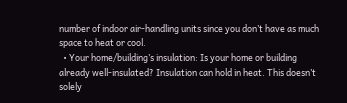number of indoor air-handling units since you don’t have as much space to heat or cool.
  • Your home/building’s insulation: Is your home or building already well-insulated? Insulation can hold in heat. This doesn’t solely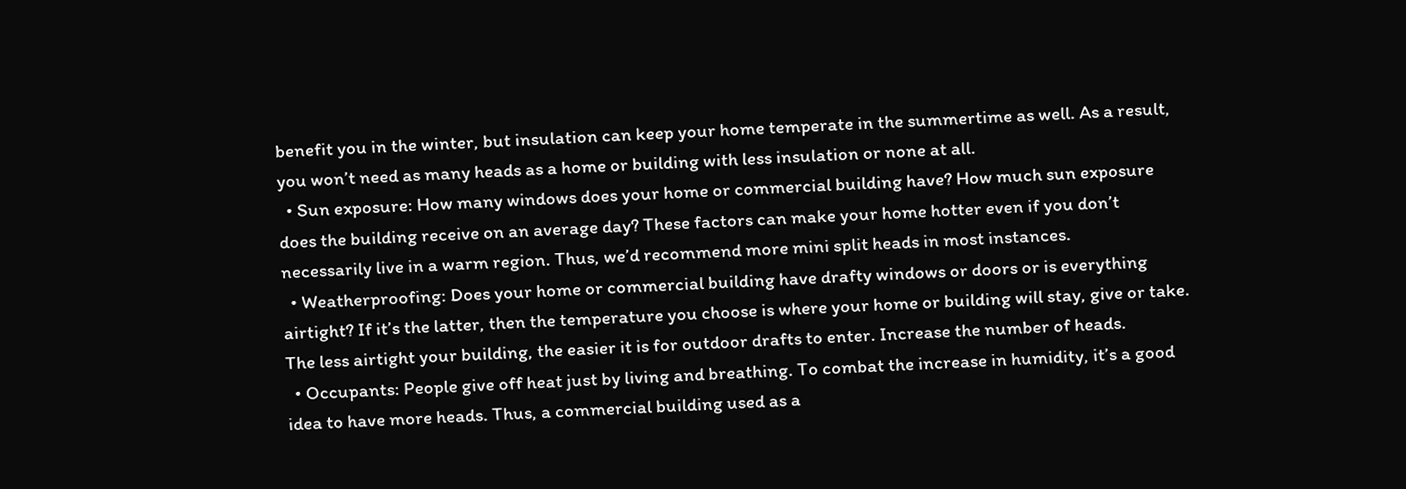benefit you in the winter, but insulation can keep your home temperate in the summertime as well. As a result, you won’t need as many heads as a home or building with less insulation or none at all.
  • Sun exposure: How many windows does your home or commercial building have? How much sun exposure does the building receive on an average day? These factors can make your home hotter even if you don’t necessarily live in a warm region. Thus, we’d recommend more mini split heads in most instances.
  • Weatherproofing: Does your home or commercial building have drafty windows or doors or is everything airtight? If it’s the latter, then the temperature you choose is where your home or building will stay, give or take. The less airtight your building, the easier it is for outdoor drafts to enter. Increase the number of heads.
  • Occupants: People give off heat just by living and breathing. To combat the increase in humidity, it’s a good idea to have more heads. Thus, a commercial building used as a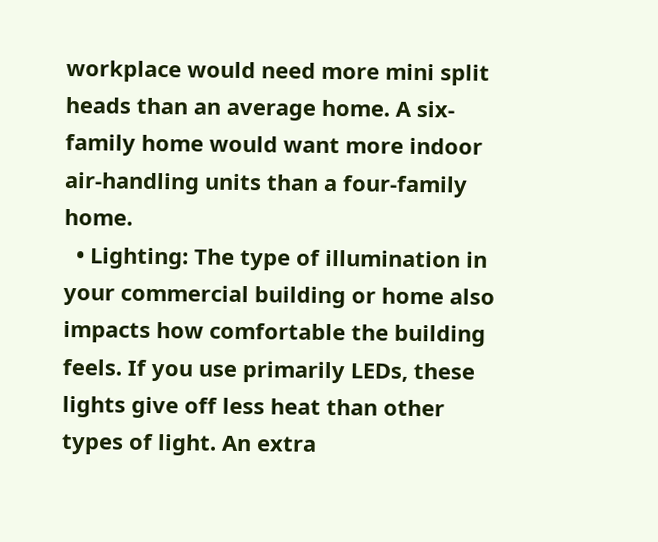workplace would need more mini split heads than an average home. A six-family home would want more indoor air-handling units than a four-family home.
  • Lighting: The type of illumination in your commercial building or home also impacts how comfortable the building feels. If you use primarily LEDs, these lights give off less heat than other types of light. An extra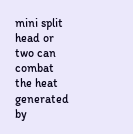mini split head or two can combat the heat generated by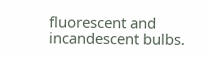fluorescent and incandescent bulbs.